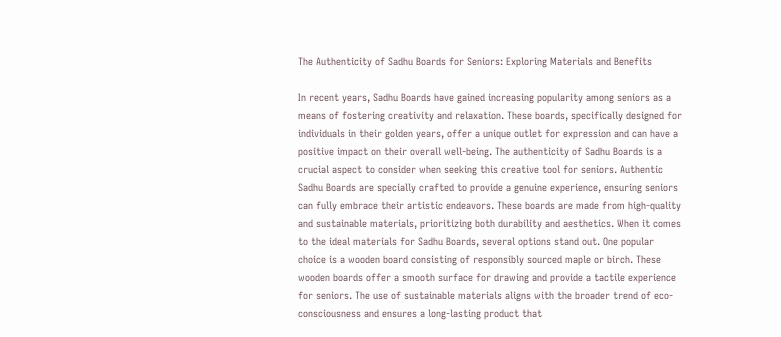The Authenticity of Sadhu Boards for Seniors: Exploring Materials and Benefits

In recent years, Sadhu Boards have gained increasing popularity among seniors as a means of fostering creativity and relaxation. These boards, specifically designed for individuals in their golden years, offer a unique outlet for expression and can have a positive impact on their overall well-being. The authenticity of Sadhu Boards is a crucial aspect to consider when seeking this creative tool for seniors. Authentic Sadhu Boards are specially crafted to provide a genuine experience, ensuring seniors can fully embrace their artistic endeavors. These boards are made from high-quality and sustainable materials, prioritizing both durability and aesthetics. When it comes to the ideal materials for Sadhu Boards, several options stand out. One popular choice is a wooden board consisting of responsibly sourced maple or birch. These wooden boards offer a smooth surface for drawing and provide a tactile experience for seniors. The use of sustainable materials aligns with the broader trend of eco-consciousness and ensures a long-lasting product that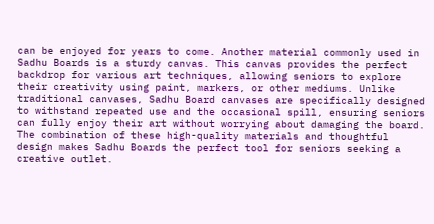can be enjoyed for years to come. Another material commonly used in Sadhu Boards is a sturdy canvas. This canvas provides the perfect backdrop for various art techniques, allowing seniors to explore their creativity using paint, markers, or other mediums. Unlike traditional canvases, Sadhu Board canvases are specifically designed to withstand repeated use and the occasional spill, ensuring seniors can fully enjoy their art without worrying about damaging the board. The combination of these high-quality materials and thoughtful design makes Sadhu Boards the perfect tool for seniors seeking a creative outlet.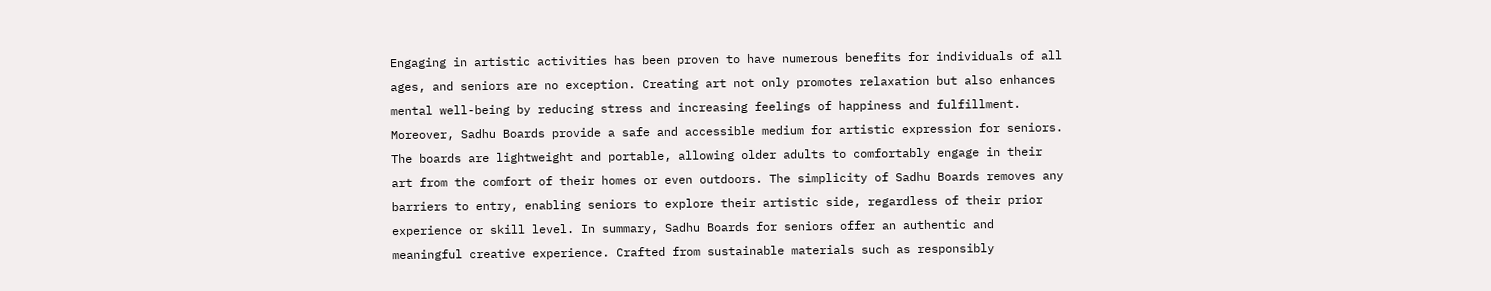Engaging in artistic activities has been proven to have numerous benefits for individuals of all ages, and seniors are no exception. Creating art not only promotes relaxation but also enhances mental well-being by reducing stress and increasing feelings of happiness and fulfillment. Moreover, Sadhu Boards provide a safe and accessible medium for artistic expression for seniors. The boards are lightweight and portable, allowing older adults to comfortably engage in their art from the comfort of their homes or even outdoors. The simplicity of Sadhu Boards removes any barriers to entry, enabling seniors to explore their artistic side, regardless of their prior experience or skill level. In summary, Sadhu Boards for seniors offer an authentic and meaningful creative experience. Crafted from sustainable materials such as responsibly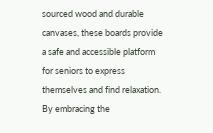sourced wood and durable canvases, these boards provide a safe and accessible platform for seniors to express themselves and find relaxation. By embracing the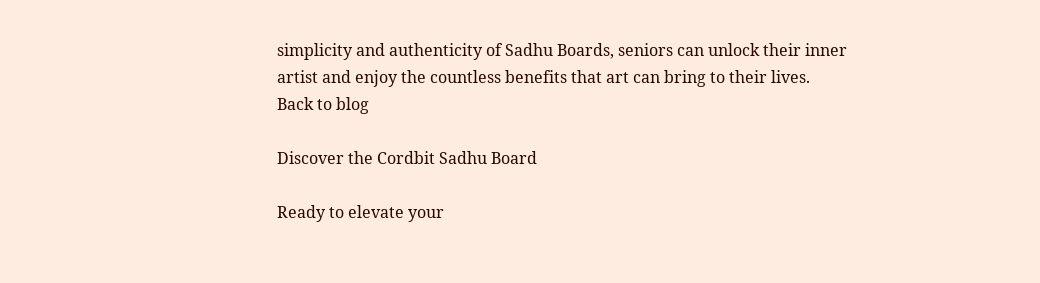simplicity and authenticity of Sadhu Boards, seniors can unlock their inner artist and enjoy the countless benefits that art can bring to their lives.
Back to blog

Discover the Cordbit Sadhu Board

Ready to elevate your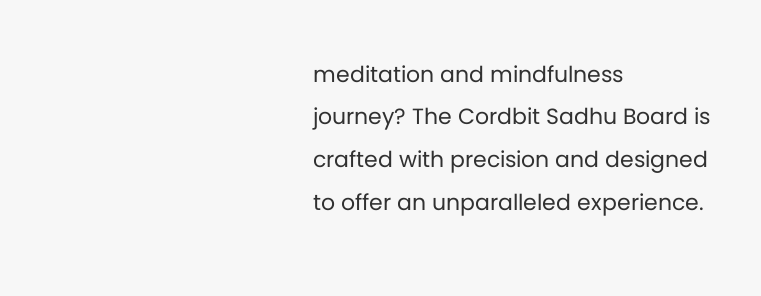meditation and mindfulness journey? The Cordbit Sadhu Board is crafted with precision and designed to offer an unparalleled experience.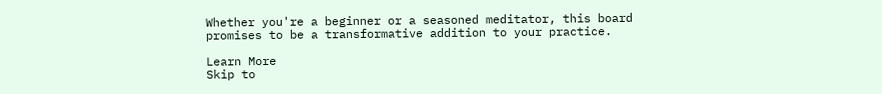Whether you're a beginner or a seasoned meditator, this board promises to be a transformative addition to your practice.

Learn More
Skip to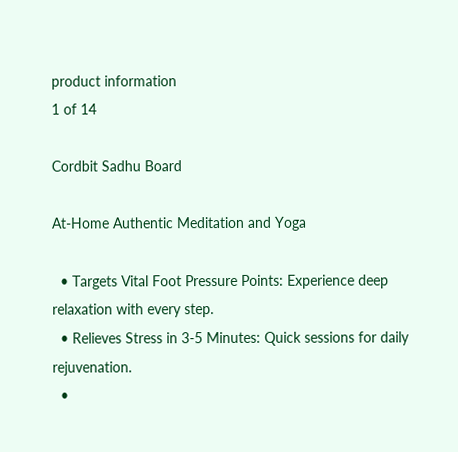product information
1 of 14

Cordbit Sadhu Board

At-Home Authentic Meditation and Yoga

  • Targets Vital Foot Pressure Points: Experience deep relaxation with every step.
  • Relieves Stress in 3-5 Minutes: Quick sessions for daily rejuvenation.
  •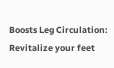Boosts Leg Circulation: Revitalize your feet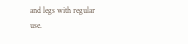and legs with regular use.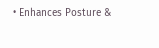• Enhances Posture &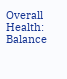Overall Health: Balance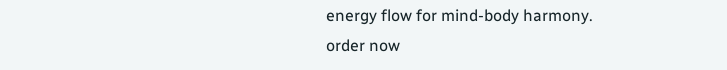energy flow for mind-body harmony.
order now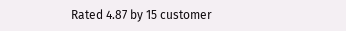Rated 4.87 by 15 customer